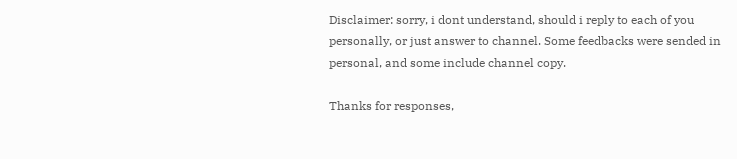Disclaimer: sorry, i dont understand, should i reply to each of you
personally, or just answer to channel. Some feedbacks were sended in
personal, and some include channel copy.

Thanks for responses,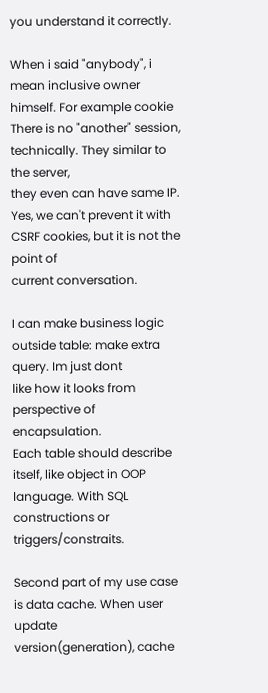you understand it correctly.

When i said "anybody", i mean inclusive owner himself. For example cookie
There is no "another" session, technically. They similar to the server,
they even can have same IP.
Yes, we can't prevent it with CSRF cookies, but it is not the point of
current conversation.

I can make business logic outside table: make extra query. Im just dont
like how it looks from perspective of encapsulation.
Each table should describe itself, like object in OOP language. With SQL
constructions or triggers/constraits.

Second part of my use case is data cache. When user update
version(generation), cache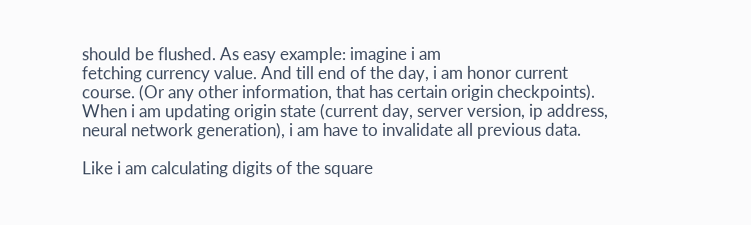should be flushed. As easy example: imagine i am
fetching currency value. And till end of the day, i am honor current
course. (Or any other information, that has certain origin checkpoints).
When i am updating origin state (current day, server version, ip address,
neural network generation), i am have to invalidate all previous data.

Like i am calculating digits of the square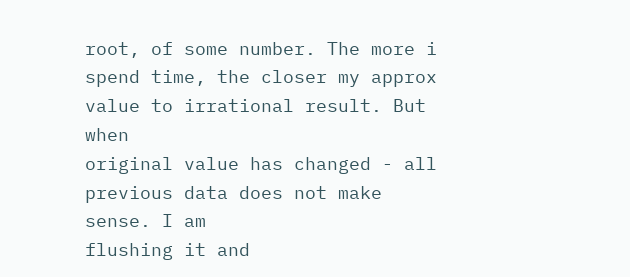root, of some number. The more i
spend time, the closer my approx value to irrational result. But when
original value has changed - all previous data does not make sense. I am
flushing it and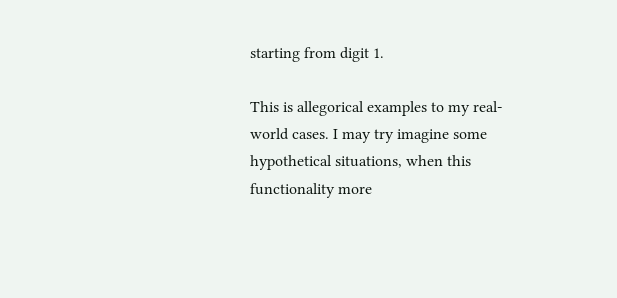starting from digit 1.

This is allegorical examples to my real-world cases. I may try imagine some
hypothetical situations, when this functionality more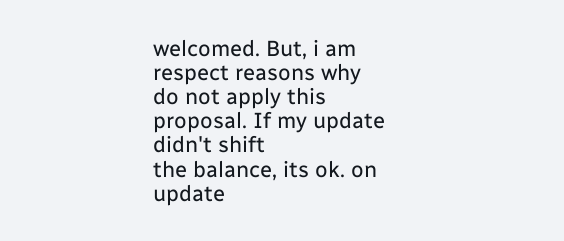welcomed. But, i am
respect reasons why do not apply this proposal. If my update didn't shift
the balance, its ok. on update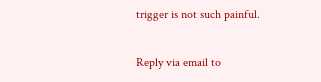trigger is not such painful.

Reply via email to